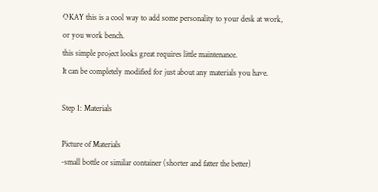OKAY this is a cool way to add some personality to your desk at work, or you work bench.
this simple project looks great requires little maintenance.
It can be completely modified for just about any materials you have.

Step 1: Materials

Picture of Materials
-small bottle or similar container (shorter and fatter the better)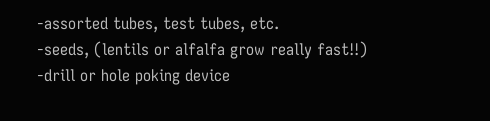-assorted tubes, test tubes, etc.
-seeds, (lentils or alfalfa grow really fast!!)
-drill or hole poking device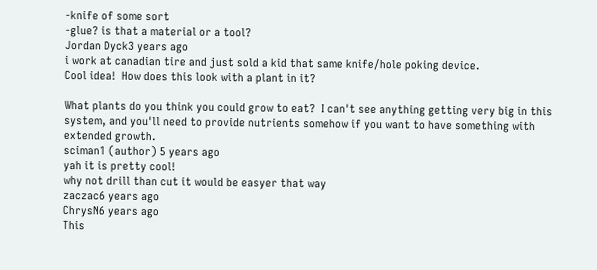-knife of some sort
-glue? is that a material or a tool?
Jordan Dyck3 years ago
i work at canadian tire and just sold a kid that same knife/hole poking device.
Cool idea!  How does this look with a plant in it?

What plants do you think you could grow to eat?  I can't see anything getting very big in this system, and you'll need to provide nutrients somehow if you want to have something with extended growth.
sciman1 (author) 5 years ago
yah it is pretty cool!
why not drill than cut it would be easyer that way
zaczac6 years ago
ChrysN6 years ago
This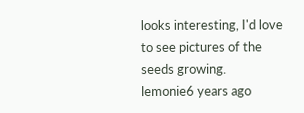looks interesting, I'd love to see pictures of the seeds growing.
lemonie6 years ago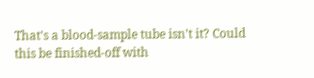That's a blood-sample tube isn't it? Could this be finished-off with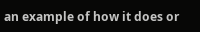an example of how it does or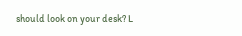should look on your desk? L